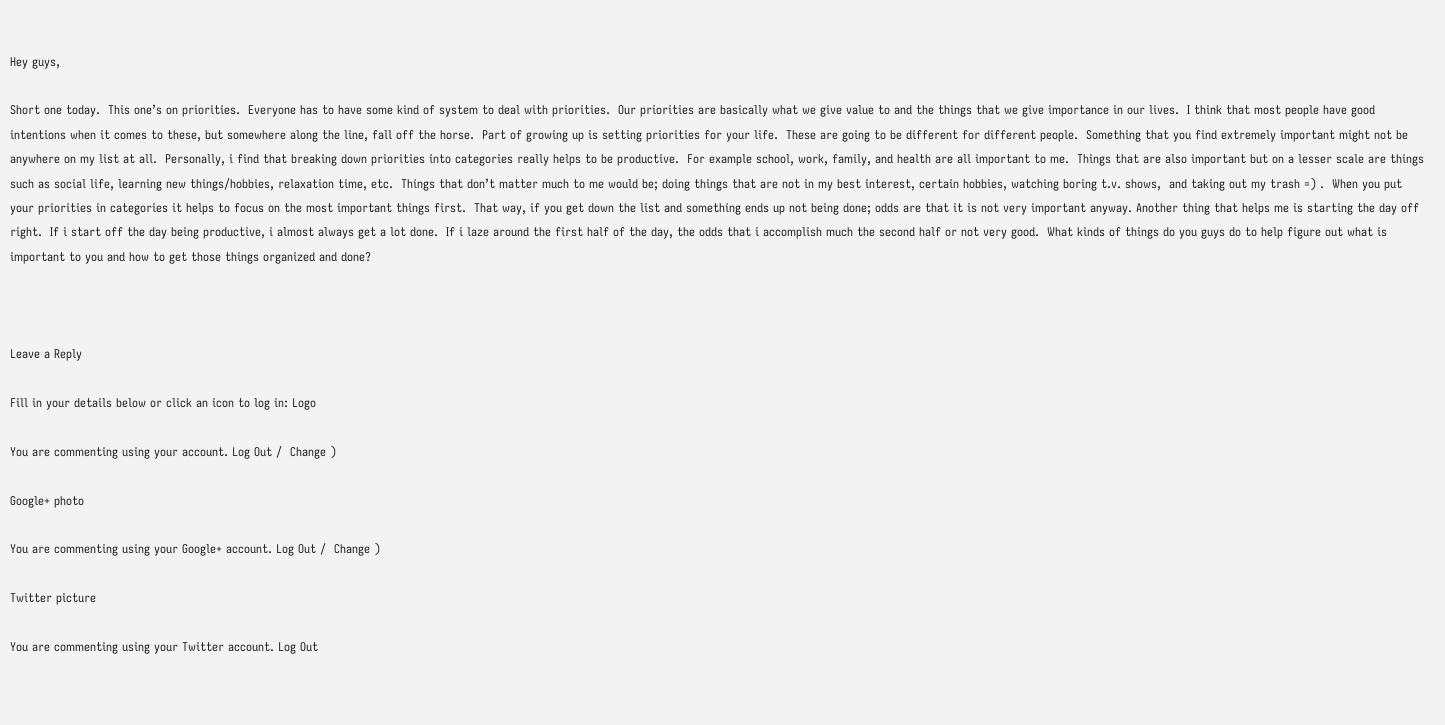Hey guys,

Short one today.  This one’s on priorities.  Everyone has to have some kind of system to deal with priorities.  Our priorities are basically what we give value to and the things that we give importance in our lives.  I think that most people have good intentions when it comes to these, but somewhere along the line, fall off the horse.  Part of growing up is setting priorities for your life.  These are going to be different for different people.  Something that you find extremely important might not be anywhere on my list at all.  Personally, i find that breaking down priorities into categories really helps to be productive.  For example school, work, family, and health are all important to me.  Things that are also important but on a lesser scale are things such as social life, learning new things/hobbies, relaxation time, etc.  Things that don’t matter much to me would be; doing things that are not in my best interest, certain hobbies, watching boring t.v. shows,  and taking out my trash =) .  When you put your priorities in categories it helps to focus on the most important things first.  That way, if you get down the list and something ends up not being done; odds are that it is not very important anyway. Another thing that helps me is starting the day off right.  If i start off the day being productive, i almost always get a lot done.  If i laze around the first half of the day, the odds that i accomplish much the second half or not very good.  What kinds of things do you guys do to help figure out what is important to you and how to get those things organized and done?



Leave a Reply

Fill in your details below or click an icon to log in: Logo

You are commenting using your account. Log Out /  Change )

Google+ photo

You are commenting using your Google+ account. Log Out /  Change )

Twitter picture

You are commenting using your Twitter account. Log Out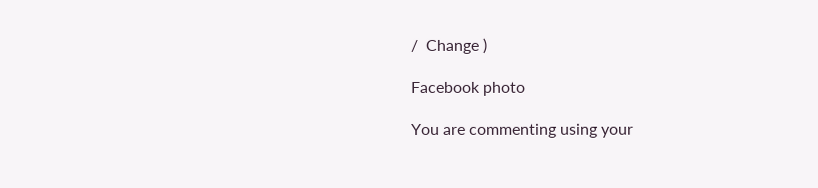/  Change )

Facebook photo

You are commenting using your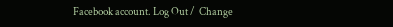Facebook account. Log Out /  Change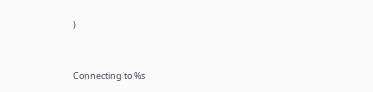)


Connecting to %s